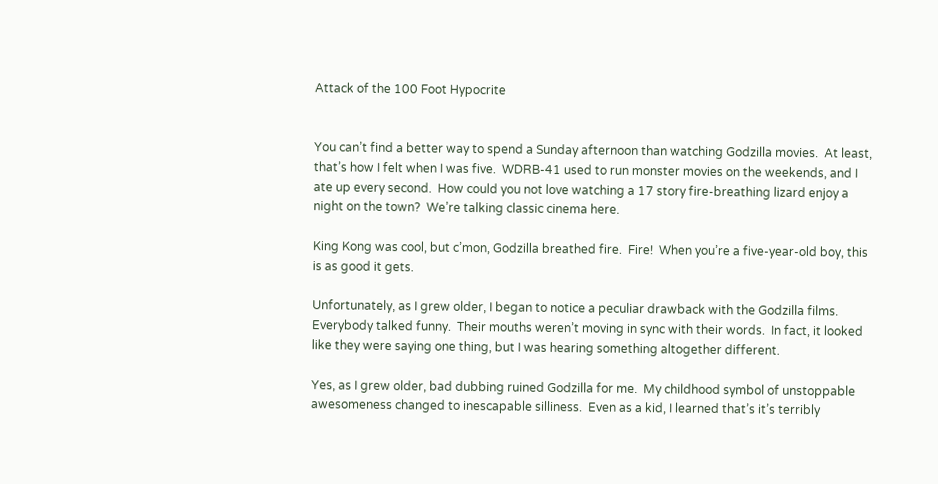Attack of the 100 Foot Hypocrite


You can’t find a better way to spend a Sunday afternoon than watching Godzilla movies.  At least, that’s how I felt when I was five.  WDRB-41 used to run monster movies on the weekends, and I ate up every second.  How could you not love watching a 17 story fire-breathing lizard enjoy a night on the town?  We’re talking classic cinema here.

King Kong was cool, but c’mon, Godzilla breathed fire.  Fire!  When you’re a five-year-old boy, this is as good it gets.

Unfortunately, as I grew older, I began to notice a peculiar drawback with the Godzilla films.  Everybody talked funny.  Their mouths weren’t moving in sync with their words.  In fact, it looked like they were saying one thing, but I was hearing something altogether different.

Yes, as I grew older, bad dubbing ruined Godzilla for me.  My childhood symbol of unstoppable awesomeness changed to inescapable silliness.  Even as a kid, I learned that’s it’s terribly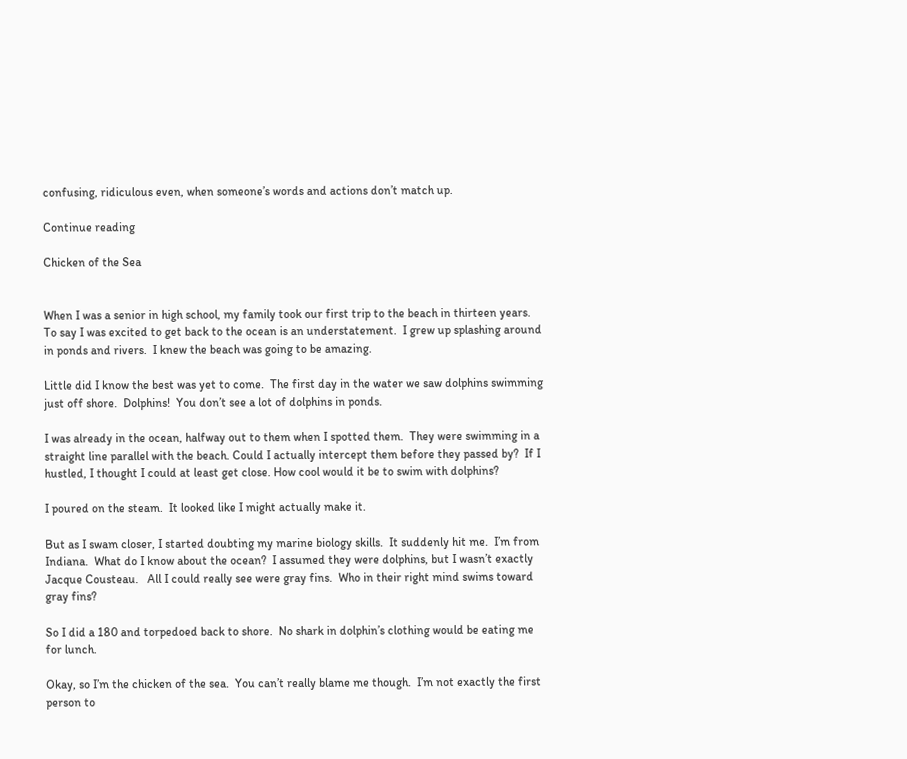confusing, ridiculous even, when someone’s words and actions don’t match up.

Continue reading

Chicken of the Sea


When I was a senior in high school, my family took our first trip to the beach in thirteen years.  To say I was excited to get back to the ocean is an understatement.  I grew up splashing around in ponds and rivers.  I knew the beach was going to be amazing.

Little did I know the best was yet to come.  The first day in the water we saw dolphins swimming just off shore.  Dolphins!  You don’t see a lot of dolphins in ponds.

I was already in the ocean, halfway out to them when I spotted them.  They were swimming in a straight line parallel with the beach. Could I actually intercept them before they passed by?  If I hustled, I thought I could at least get close. How cool would it be to swim with dolphins?

I poured on the steam.  It looked like I might actually make it.

But as I swam closer, I started doubting my marine biology skills.  It suddenly hit me.  I’m from Indiana.  What do I know about the ocean?  I assumed they were dolphins, but I wasn’t exactly Jacque Cousteau.   All I could really see were gray fins.  Who in their right mind swims toward gray fins?

So I did a 180 and torpedoed back to shore.  No shark in dolphin’s clothing would be eating me for lunch.

Okay, so I’m the chicken of the sea.  You can’t really blame me though.  I’m not exactly the first person to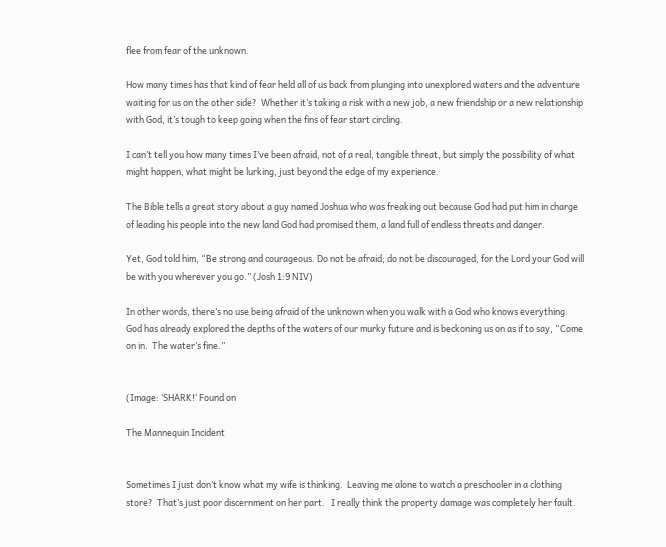flee from fear of the unknown.

How many times has that kind of fear held all of us back from plunging into unexplored waters and the adventure waiting for us on the other side?  Whether it’s taking a risk with a new job, a new friendship or a new relationship with God, it’s tough to keep going when the fins of fear start circling.

I can’t tell you how many times I’ve been afraid, not of a real, tangible threat, but simply the possibility of what might happen, what might be lurking, just beyond the edge of my experience.

The Bible tells a great story about a guy named Joshua who was freaking out because God had put him in charge of leading his people into the new land God had promised them, a land full of endless threats and danger.

Yet, God told him, “Be strong and courageous. Do not be afraid; do not be discouraged, for the Lord your God will be with you wherever you go.” (Josh 1:9 NIV)

In other words, there’s no use being afraid of the unknown when you walk with a God who knows everything.  God has already explored the depths of the waters of our murky future and is beckoning us on as if to say, “Come on in.  The water’s fine.”


(Image: ‘SHARK!‘ Found on

The Mannequin Incident


Sometimes I just don’t know what my wife is thinking.  Leaving me alone to watch a preschooler in a clothing store?  That’s just poor discernment on her part.   I really think the property damage was completely her fault.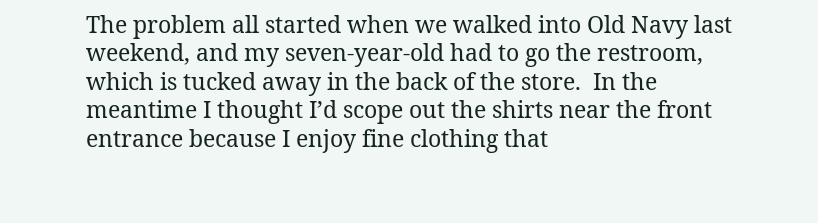The problem all started when we walked into Old Navy last weekend, and my seven-year-old had to go the restroom, which is tucked away in the back of the store.  In the meantime I thought I’d scope out the shirts near the front entrance because I enjoy fine clothing that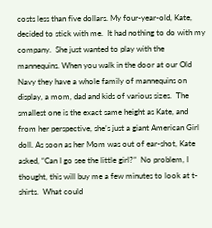costs less than five dollars. My four-year-old, Kate, decided to stick with me.  It had nothing to do with my company.  She just wanted to play with the mannequins. When you walk in the door at our Old Navy they have a whole family of mannequins on display, a mom, dad and kids of various sizes.  The smallest one is the exact same height as Kate, and from her perspective, she’s just a giant American Girl doll. As soon as her Mom was out of ear-shot, Kate asked, “Can I go see the little girl?”  No problem, I thought, this will buy me a few minutes to look at t-shirts.  What could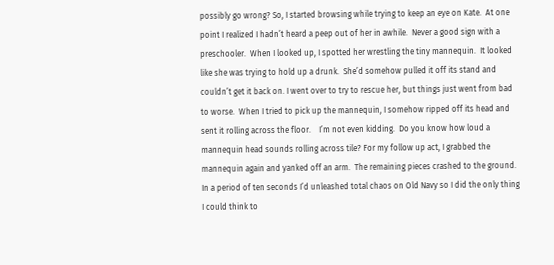possibly go wrong? So, I started browsing while trying to keep an eye on Kate.  At one point I realized I hadn’t heard a peep out of her in awhile.  Never a good sign with a preschooler.  When I looked up, I spotted her wrestling the tiny mannequin.  It looked like she was trying to hold up a drunk.  She’d somehow pulled it off its stand and couldn’t get it back on. I went over to try to rescue her, but things just went from bad to worse.  When I tried to pick up the mannequin, I somehow ripped off its head and sent it rolling across the floor.    I’m not even kidding.  Do you know how loud a mannequin head sounds rolling across tile? For my follow up act, I grabbed the mannequin again and yanked off an arm.  The remaining pieces crashed to the ground. In a period of ten seconds I’d unleashed total chaos on Old Navy so I did the only thing I could think to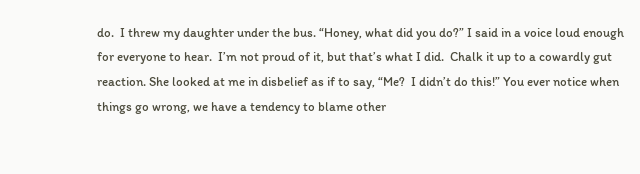do.  I threw my daughter under the bus. “Honey, what did you do?” I said in a voice loud enough for everyone to hear.  I’m not proud of it, but that’s what I did.  Chalk it up to a cowardly gut reaction. She looked at me in disbelief as if to say, “Me?  I didn’t do this!” You ever notice when things go wrong, we have a tendency to blame other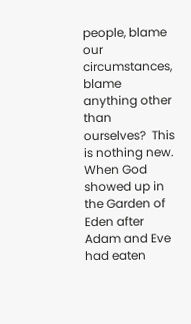people, blame our circumstances, blame anything other than ourselves?  This is nothing new.  When God showed up in the Garden of Eden after Adam and Eve had eaten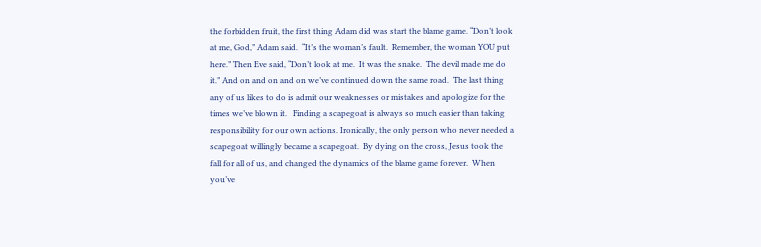the forbidden fruit, the first thing Adam did was start the blame game. “Don’t look at me, God,” Adam said.  “It’s the woman’s fault.  Remember, the woman YOU put here.” Then Eve said, “Don’t look at me.  It was the snake.  The devil made me do it.” And on and on and on we’ve continued down the same road.  The last thing any of us likes to do is admit our weaknesses or mistakes and apologize for the times we’ve blown it.   Finding a scapegoat is always so much easier than taking responsibility for our own actions. Ironically, the only person who never needed a scapegoat willingly became a scapegoat.  By dying on the cross, Jesus took the fall for all of us, and changed the dynamics of the blame game forever.  When you’ve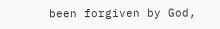been forgiven by God,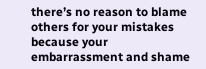there’s no reason to blame others for your mistakes because your embarrassment and shame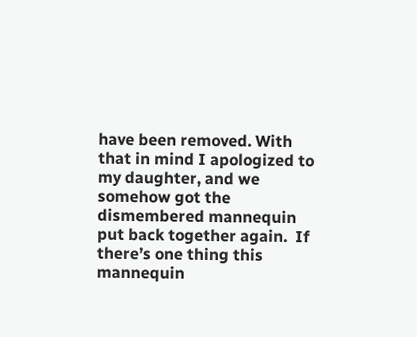have been removed. With that in mind I apologized to my daughter, and we somehow got the dismembered mannequin put back together again.  If there’s one thing this mannequin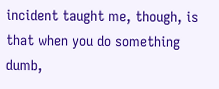incident taught me, though, is that when you do something dumb,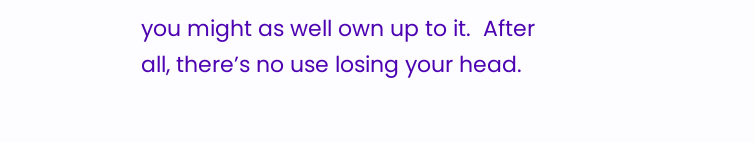you might as well own up to it.  After all, there’s no use losing your head.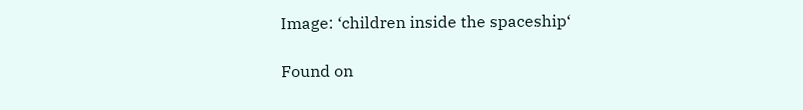Image: ‘children inside the spaceship‘

Found on